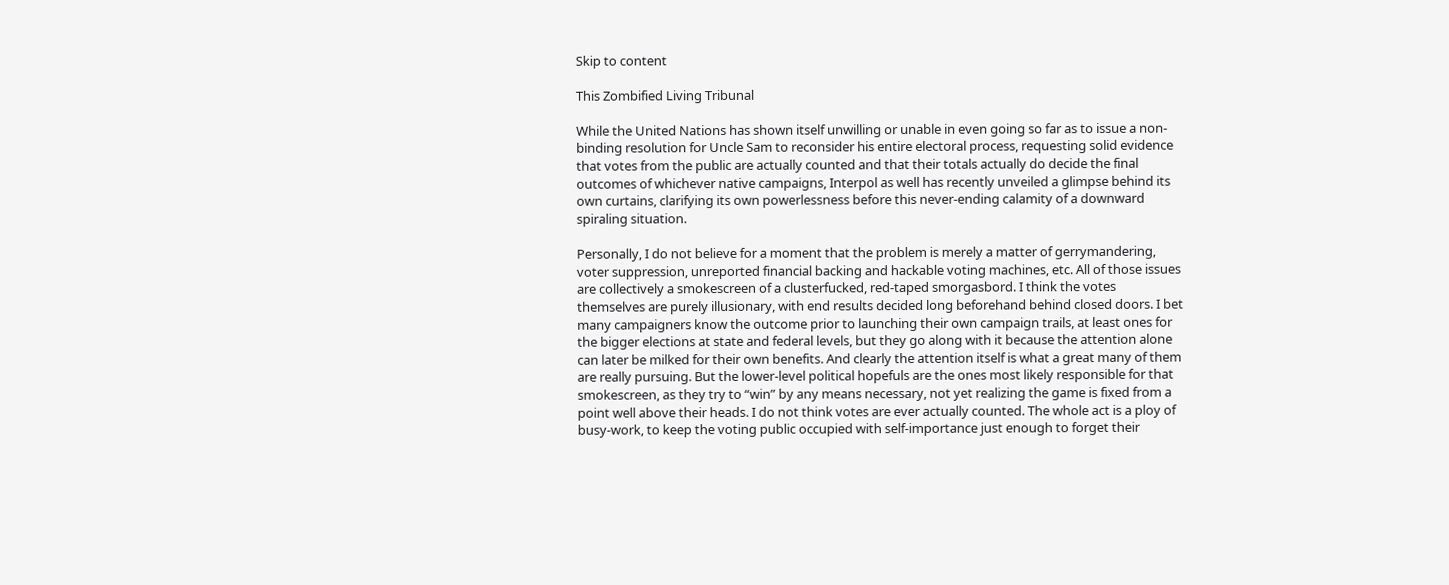Skip to content

This Zombified Living Tribunal

While the United Nations has shown itself unwilling or unable in even going so far as to issue a non-binding resolution for Uncle Sam to reconsider his entire electoral process, requesting solid evidence that votes from the public are actually counted and that their totals actually do decide the final outcomes of whichever native campaigns, Interpol as well has recently unveiled a glimpse behind its own curtains, clarifying its own powerlessness before this never-ending calamity of a downward spiraling situation.

Personally, I do not believe for a moment that the problem is merely a matter of gerrymandering, voter suppression, unreported financial backing and hackable voting machines, etc. All of those issues are collectively a smokescreen of a clusterfucked, red-taped smorgasbord. I think the votes themselves are purely illusionary, with end results decided long beforehand behind closed doors. I bet many campaigners know the outcome prior to launching their own campaign trails, at least ones for the bigger elections at state and federal levels, but they go along with it because the attention alone can later be milked for their own benefits. And clearly the attention itself is what a great many of them are really pursuing. But the lower-level political hopefuls are the ones most likely responsible for that smokescreen, as they try to “win” by any means necessary, not yet realizing the game is fixed from a point well above their heads. I do not think votes are ever actually counted. The whole act is a ploy of busy-work, to keep the voting public occupied with self-importance just enough to forget their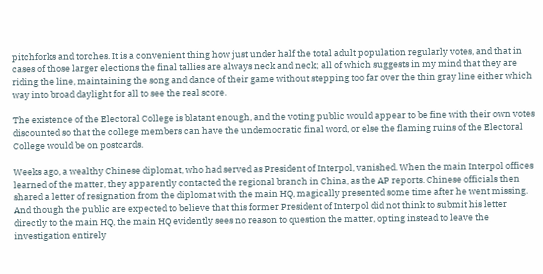pitchforks and torches. It is a convenient thing how just under half the total adult population regularly votes, and that in cases of those larger elections the final tallies are always neck and neck; all of which suggests in my mind that they are riding the line, maintaining the song and dance of their game without stepping too far over the thin gray line either which way into broad daylight for all to see the real score.

The existence of the Electoral College is blatant enough, and the voting public would appear to be fine with their own votes discounted so that the college members can have the undemocratic final word, or else the flaming ruins of the Electoral College would be on postcards.

Weeks ago, a wealthy Chinese diplomat, who had served as President of Interpol, vanished. When the main Interpol offices learned of the matter, they apparently contacted the regional branch in China, as the AP reports. Chinese officials then shared a letter of resignation from the diplomat with the main HQ, magically presented some time after he went missing. And though the public are expected to believe that this former President of Interpol did not think to submit his letter directly to the main HQ, the main HQ evidently sees no reason to question the matter, opting instead to leave the investigation entirely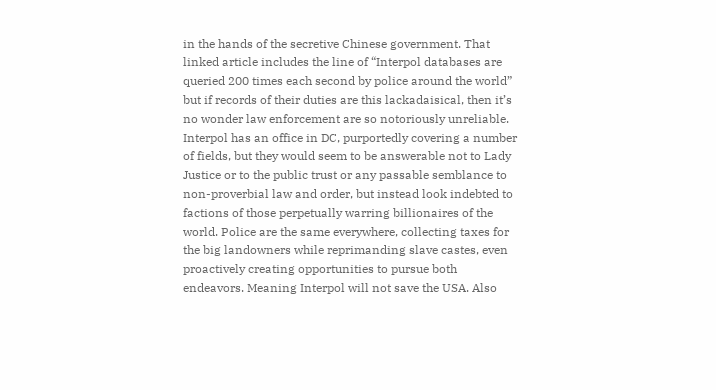in the hands of the secretive Chinese government. That linked article includes the line of “Interpol databases are queried 200 times each second by police around the world” but if records of their duties are this lackadaisical, then it’s no wonder law enforcement are so notoriously unreliable. Interpol has an office in DC, purportedly covering a number of fields, but they would seem to be answerable not to Lady Justice or to the public trust or any passable semblance to non-proverbial law and order, but instead look indebted to factions of those perpetually warring billionaires of the world. Police are the same everywhere, collecting taxes for the big landowners while reprimanding slave castes, even proactively creating opportunities to pursue both endeavors. Meaning Interpol will not save the USA. Also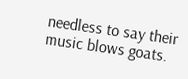needless to say their music blows goats.